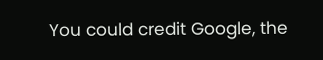You could credit Google, the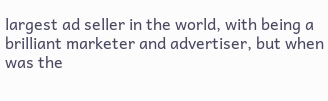largest ad seller in the world, with being a brilliant marketer and advertiser, but when was the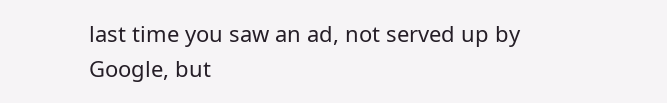last time you saw an ad, not served up by Google, but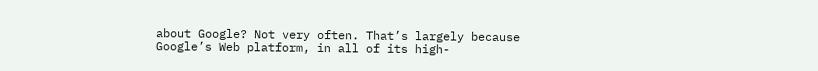about Google? Not very often. That’s largely because Google’s Web platform, in all of its high-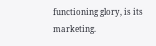functioning glory, is its marketing.